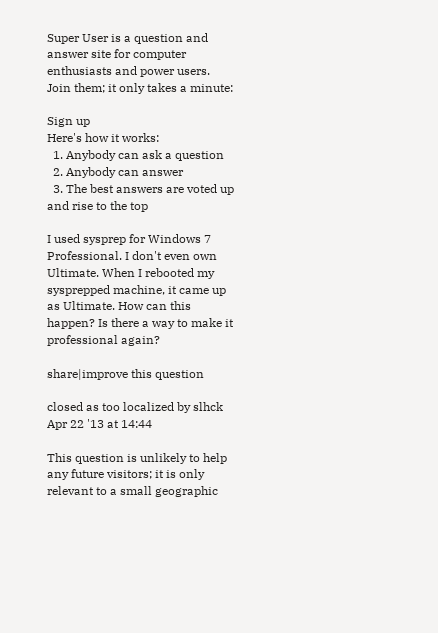Super User is a question and answer site for computer enthusiasts and power users. Join them; it only takes a minute:

Sign up
Here's how it works:
  1. Anybody can ask a question
  2. Anybody can answer
  3. The best answers are voted up and rise to the top

I used sysprep for Windows 7 Professional. I don't even own Ultimate. When I rebooted my sysprepped machine, it came up as Ultimate. How can this happen? Is there a way to make it professional again?

share|improve this question

closed as too localized by slhck Apr 22 '13 at 14:44

This question is unlikely to help any future visitors; it is only relevant to a small geographic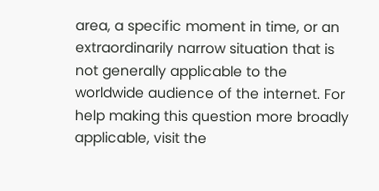area, a specific moment in time, or an extraordinarily narrow situation that is not generally applicable to the worldwide audience of the internet. For help making this question more broadly applicable, visit the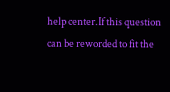help center.If this question can be reworded to fit the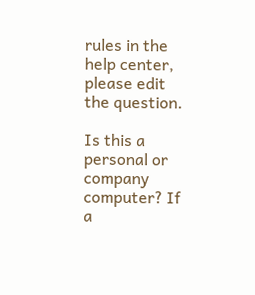rules in the help center, please edit the question.

Is this a personal or company computer? If a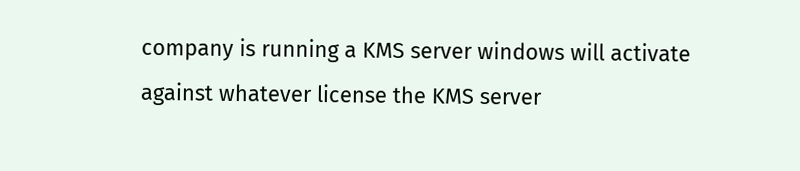company is running a KMS server windows will activate against whatever license the KMS server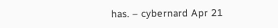has. – cybernard Apr 21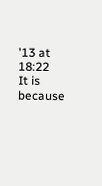'13 at 18:22
It is because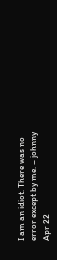I am an idiot. There was no error except by me. – johnny Apr 22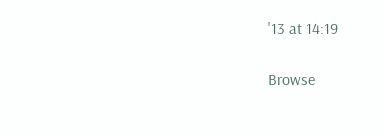'13 at 14:19

Browse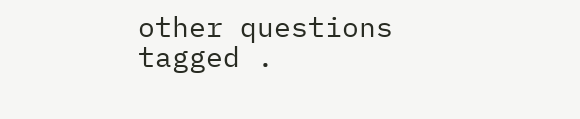other questions tagged .